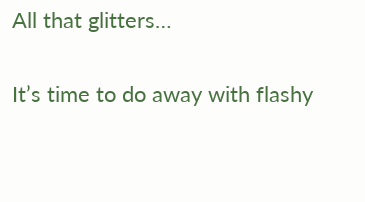All that glitters…

It’s time to do away with flashy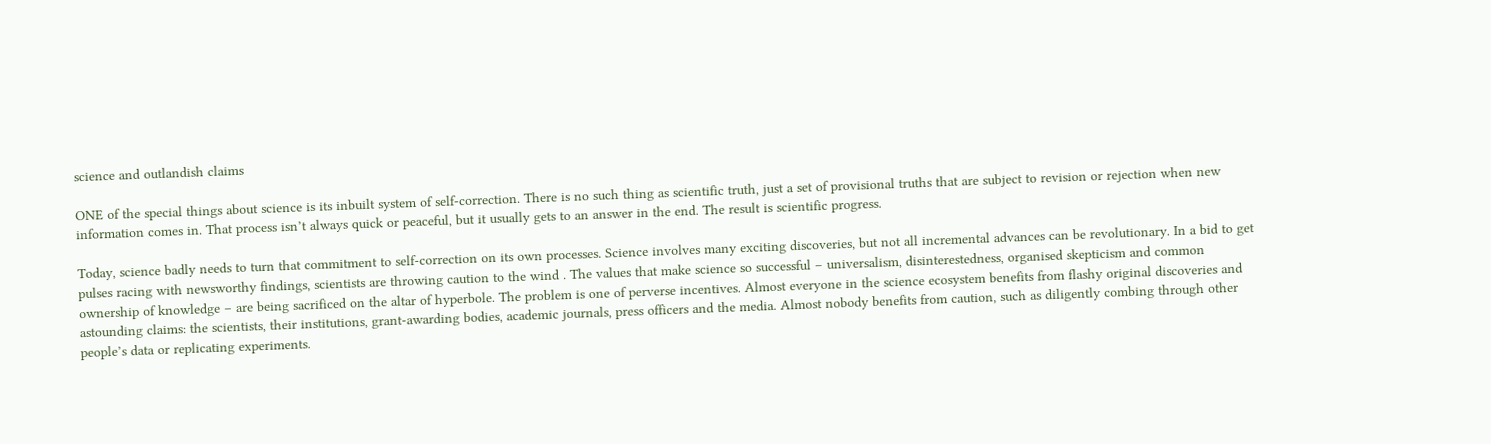science and outlandish claims

ONE of the special things about science is its inbuilt system of self-correction. There is no such thing as scientific truth, just a set of provisional truths that are subject to revision or rejection when new information comes in. That process isn’t always quick or peaceful, but it usually gets to an answer in the end. The result is scientific progress.

Today, science badly needs to turn that commitment to self-correction on its own processes. Science involves many exciting discoveries, but not all incremental advances can be revolutionary. In a bid to get pulses racing with newsworthy findings, scientists are throwing caution to the wind . The values that make science so successful – universalism, disinterestedness, organised skepticism and common ownership of knowledge – are being sacrificed on the altar of hyperbole. The problem is one of perverse incentives. Almost everyone in the science ecosystem benefits from flashy original discoveries and astounding claims: the scientists, their institutions, grant-awarding bodies, academic journals, press officers and the media. Almost nobody benefits from caution, such as diligently combing through other people’s data or replicating experiments.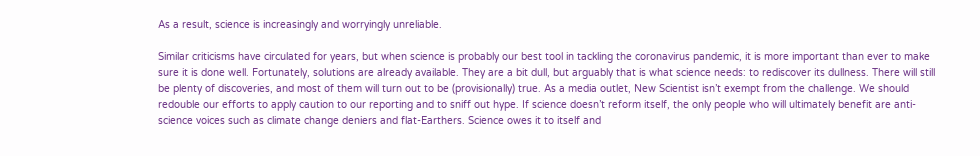As a result, science is increasingly and worryingly unreliable.

Similar criticisms have circulated for years, but when science is probably our best tool in tackling the coronavirus pandemic, it is more important than ever to make sure it is done well. Fortunately, solutions are already available. They are a bit dull, but arguably that is what science needs: to rediscover its dullness. There will still be plenty of discoveries, and most of them will turn out to be (provisionally) true. As a media outlet, New Scientist isn’t exempt from the challenge. We should redouble our efforts to apply caution to our reporting and to sniff out hype. If science doesn’t reform itself, the only people who will ultimately benefit are anti-science voices such as climate change deniers and flat-Earthers. Science owes it to itself and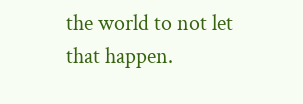the world to not let that happen.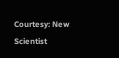Courtesy: New Scientist